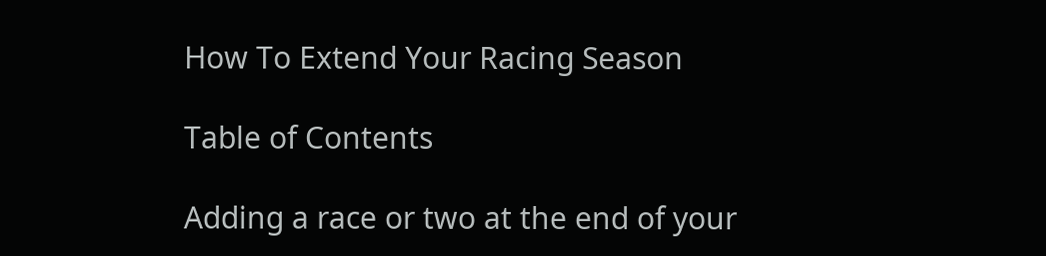How To Extend Your Racing Season

Table of Contents

Adding a race or two at the end of your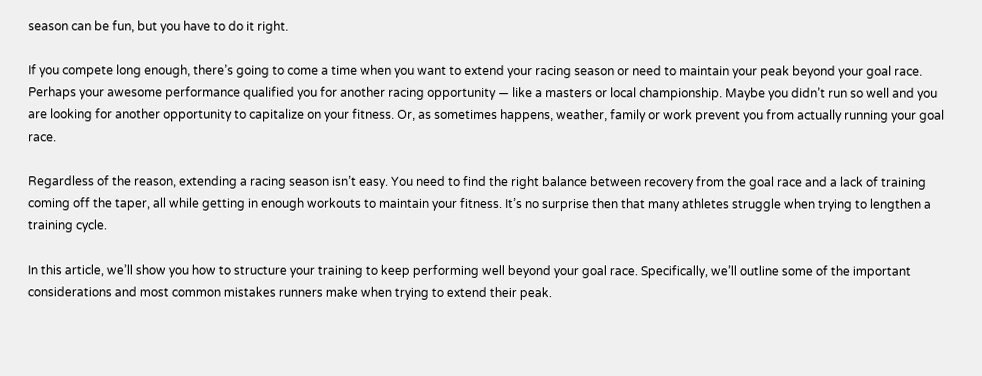season can be fun, but you have to do it right.

If you compete long enough, there’s going to come a time when you want to extend your racing season or need to maintain your peak beyond your goal race. Perhaps your awesome performance qualified you for another racing opportunity — like a masters or local championship. Maybe you didn’t run so well and you are looking for another opportunity to capitalize on your fitness. Or, as sometimes happens, weather, family or work prevent you from actually running your goal race.

Regardless of the reason, extending a racing season isn’t easy. You need to find the right balance between recovery from the goal race and a lack of training coming off the taper, all while getting in enough workouts to maintain your fitness. It’s no surprise then that many athletes struggle when trying to lengthen a training cycle.

In this article, we’ll show you how to structure your training to keep performing well beyond your goal race. Specifically, we’ll outline some of the important considerations and most common mistakes runners make when trying to extend their peak.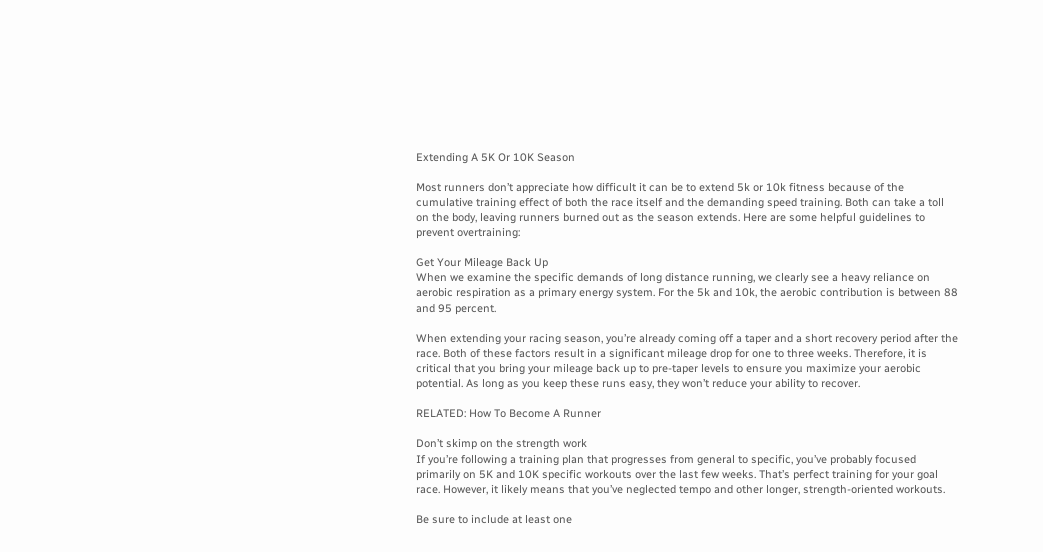Extending A 5K Or 10K Season

Most runners don’t appreciate how difficult it can be to extend 5k or 10k fitness because of the cumulative training effect of both the race itself and the demanding speed training. Both can take a toll on the body, leaving runners burned out as the season extends. Here are some helpful guidelines to prevent overtraining:

Get Your Mileage Back Up
When we examine the specific demands of long distance running, we clearly see a heavy reliance on aerobic respiration as a primary energy system. For the 5k and 10k, the aerobic contribution is between 88 and 95 percent.

When extending your racing season, you’re already coming off a taper and a short recovery period after the race. Both of these factors result in a significant mileage drop for one to three weeks. Therefore, it is critical that you bring your mileage back up to pre-taper levels to ensure you maximize your aerobic potential. As long as you keep these runs easy, they won’t reduce your ability to recover.

RELATED: How To Become A Runner

Don’t skimp on the strength work
If you’re following a training plan that progresses from general to specific, you’ve probably focused primarily on 5K and 10K specific workouts over the last few weeks. That’s perfect training for your goal race. However, it likely means that you’ve neglected tempo and other longer, strength-oriented workouts.

Be sure to include at least one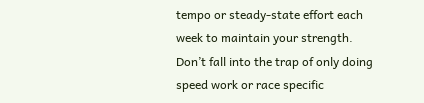tempo or steady-state effort each week to maintain your strength. Don’t fall into the trap of only doing speed work or race specific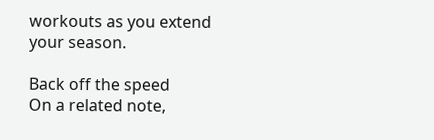workouts as you extend your season.

Back off the speed
On a related note,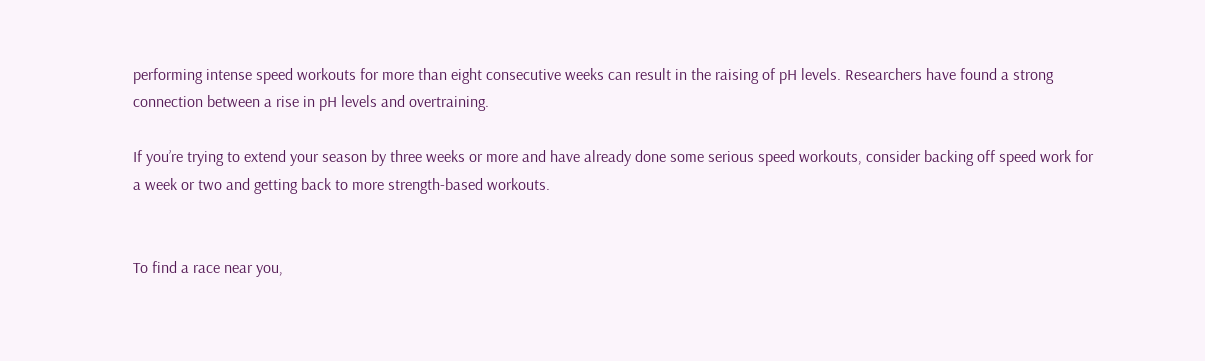performing intense speed workouts for more than eight consecutive weeks can result in the raising of pH levels. Researchers have found a strong connection between a rise in pH levels and overtraining.

If you’re trying to extend your season by three weeks or more and have already done some serious speed workouts, consider backing off speed work for a week or two and getting back to more strength-based workouts.


To find a race near you,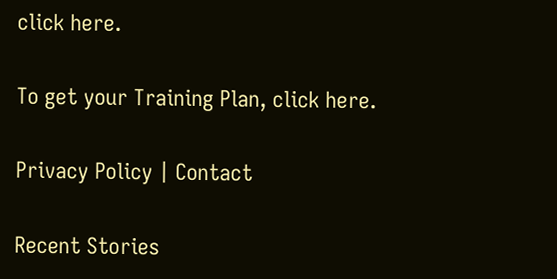click here.

To get your Training Plan, click here.

Privacy Policy | Contact

Recent Stories